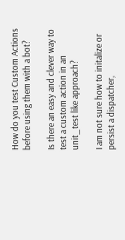How do you test Custom Actions before using them with a bot?

Is there an easy and clever way to test a custom action in an unit_test like approach?

I am not sure how to initalize or persist a dispatcher,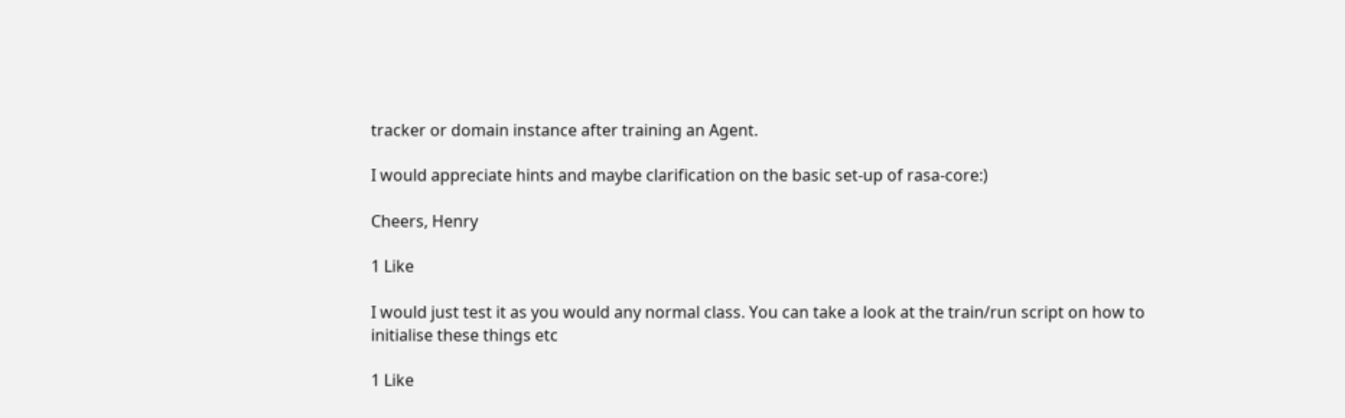tracker or domain instance after training an Agent.

I would appreciate hints and maybe clarification on the basic set-up of rasa-core:)

Cheers, Henry

1 Like

I would just test it as you would any normal class. You can take a look at the train/run script on how to initialise these things etc

1 Like